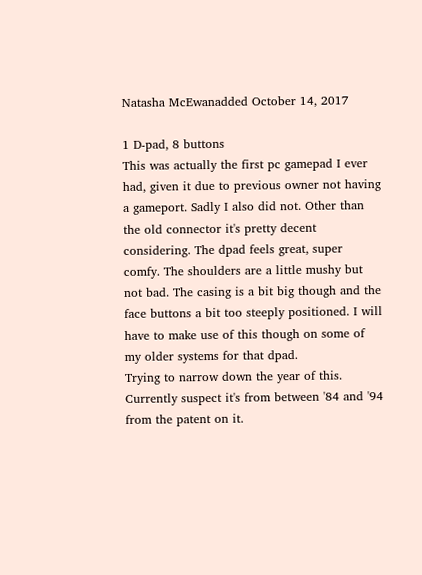Natasha McEwanadded October 14, 2017

1 D-pad, 8 buttons
This was actually the first pc gamepad I ever had, given it due to previous owner not having a gameport. Sadly I also did not. Other than the old connector it's pretty decent considering. The dpad feels great, super comfy. The shoulders are a little mushy but not bad. The casing is a bit big though and the face buttons a bit too steeply positioned. I will have to make use of this though on some of my older systems for that dpad.
Trying to narrow down the year of this. Currently suspect it's from between '84 and '94 from the patent on it.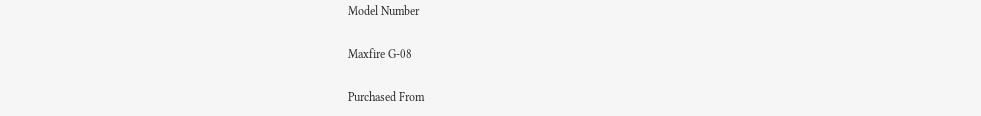Model Number

Maxfire G-08

Purchased From